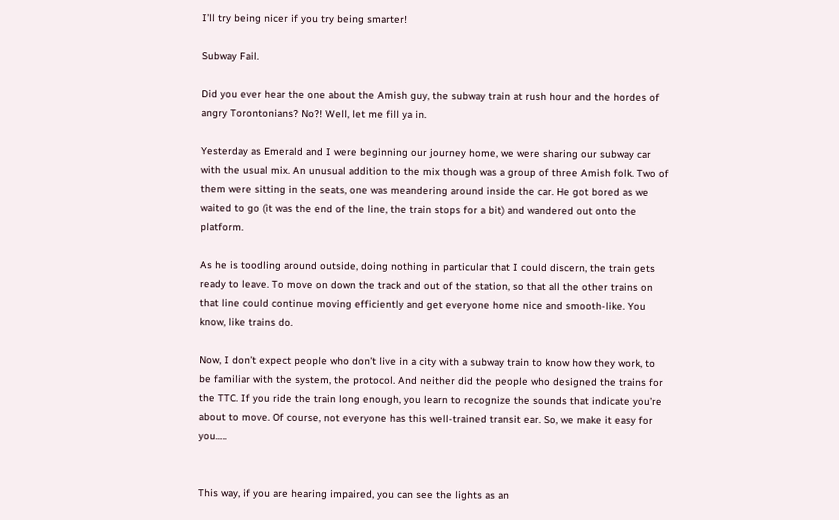I’ll try being nicer if you try being smarter!

Subway Fail.

Did you ever hear the one about the Amish guy, the subway train at rush hour and the hordes of angry Torontonians? No?! Well, let me fill ya in.

Yesterday as Emerald and I were beginning our journey home, we were sharing our subway car with the usual mix. An unusual addition to the mix though was a group of three Amish folk. Two of them were sitting in the seats, one was meandering around inside the car. He got bored as we waited to go (it was the end of the line, the train stops for a bit) and wandered out onto the platform.

As he is toodling around outside, doing nothing in particular that I could discern, the train gets ready to leave. To move on down the track and out of the station, so that all the other trains on that line could continue moving efficiently and get everyone home nice and smooth-like. You know, like trains do.

Now, I don’t expect people who don’t live in a city with a subway train to know how they work, to be familiar with the system, the protocol. And neither did the people who designed the trains for the TTC. If you ride the train long enough, you learn to recognize the sounds that indicate you’re about to move. Of course, not everyone has this well-trained transit ear. So, we make it easy for you…..


This way, if you are hearing impaired, you can see the lights as an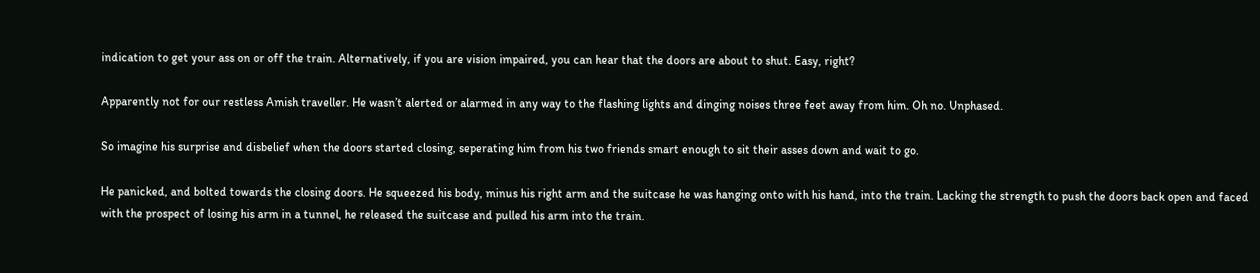indication to get your ass on or off the train. Alternatively, if you are vision impaired, you can hear that the doors are about to shut. Easy, right?

Apparently not for our restless Amish traveller. He wasn’t alerted or alarmed in any way to the flashing lights and dinging noises three feet away from him. Oh no. Unphased.

So imagine his surprise and disbelief when the doors started closing, seperating him from his two friends smart enough to sit their asses down and wait to go.

He panicked, and bolted towards the closing doors. He squeezed his body, minus his right arm and the suitcase he was hanging onto with his hand, into the train. Lacking the strength to push the doors back open and faced with the prospect of losing his arm in a tunnel, he released the suitcase and pulled his arm into the train.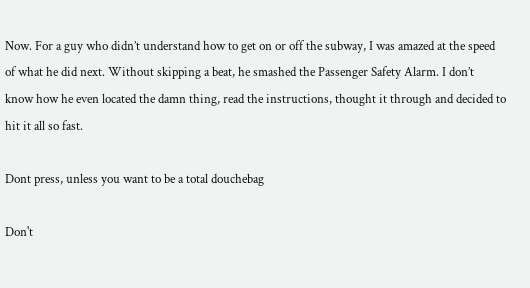Now. For a guy who didn’t understand how to get on or off the subway, I was amazed at the speed of what he did next. Without skipping a beat, he smashed the Passenger Safety Alarm. I don’t  know how he even located the damn thing, read the instructions, thought it through and decided to hit it all so fast.

Dont press, unless you want to be a total douchebag

Don't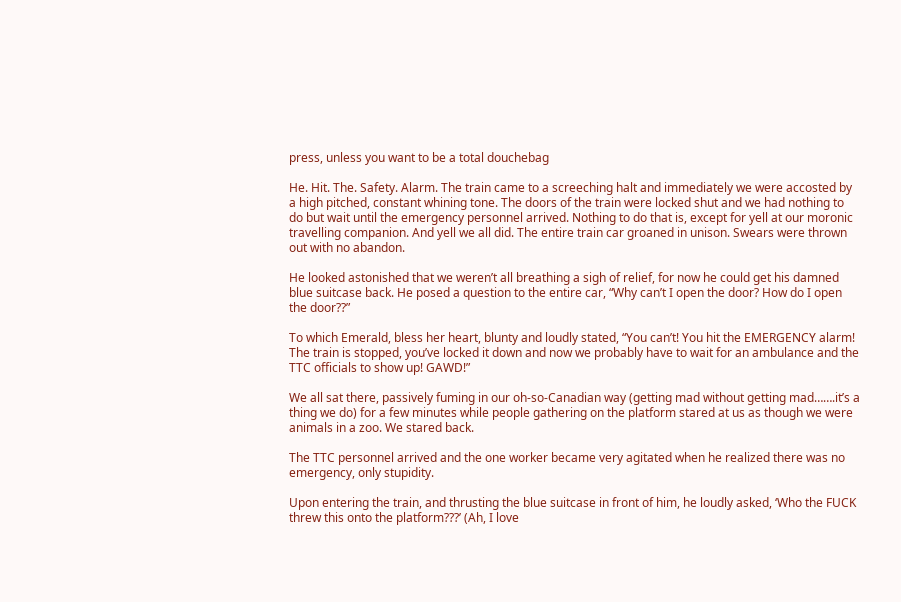press, unless you want to be a total douchebag

He. Hit. The. Safety. Alarm. The train came to a screeching halt and immediately we were accosted by a high pitched, constant whining tone. The doors of the train were locked shut and we had nothing to do but wait until the emergency personnel arrived. Nothing to do that is, except for yell at our moronic travelling companion. And yell we all did. The entire train car groaned in unison. Swears were thrown out with no abandon.

He looked astonished that we weren’t all breathing a sigh of relief, for now he could get his damned blue suitcase back. He posed a question to the entire car, “Why can’t I open the door? How do I open the door??”

To which Emerald, bless her heart, blunty and loudly stated, “You can’t! You hit the EMERGENCY alarm! The train is stopped, you’ve locked it down and now we probably have to wait for an ambulance and the TTC officials to show up! GAWD!”

We all sat there, passively fuming in our oh-so-Canadian way (getting mad without getting mad…….it’s a thing we do) for a few minutes while people gathering on the platform stared at us as though we were animals in a zoo. We stared back.

The TTC personnel arrived and the one worker became very agitated when he realized there was no emergency, only stupidity.

Upon entering the train, and thrusting the blue suitcase in front of him, he loudly asked, ‘Who the FUCK threw this onto the platform???’ (Ah, I love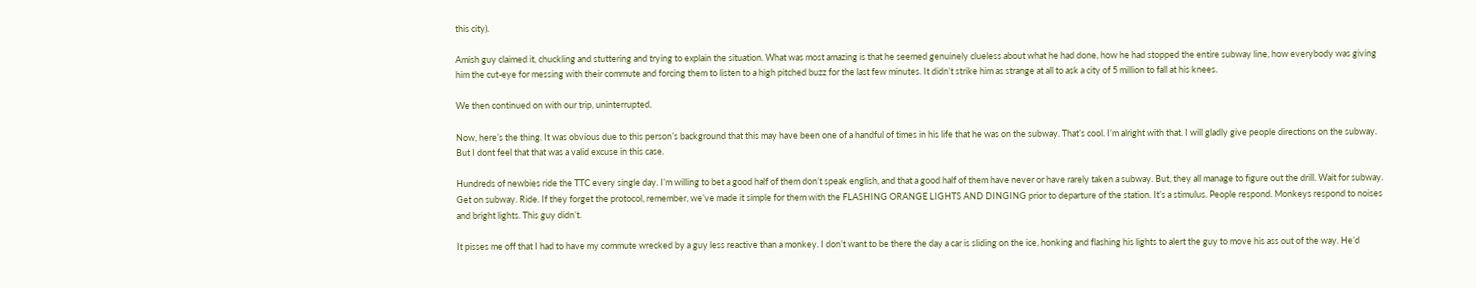this city).

Amish guy claimed it, chuckling and stuttering and trying to explain the situation. What was most amazing is that he seemed genuinely clueless about what he had done, how he had stopped the entire subway line, how everybody was giving him the cut-eye for messing with their commute and forcing them to listen to a high pitched buzz for the last few minutes. It didn’t strike him as strange at all to ask a city of 5 million to fall at his knees.

We then continued on with our trip, uninterrupted.

Now, here’s the thing. It was obvious due to this person’s background that this may have been one of a handful of times in his life that he was on the subway. That’s cool. I’m alright with that. I will gladly give people directions on the subway. But I dont feel that that was a valid excuse in this case.

Hundreds of newbies ride the TTC every single day. I’m willing to bet a good half of them don’t speak english, and that a good half of them have never or have rarely taken a subway. But, they all manage to figure out the drill. Wait for subway. Get on subway. Ride. If they forget the protocol, remember, we’ve made it simple for them with the FLASHING ORANGE LIGHTS AND DINGING prior to departure of the station. It’s a stimulus. People respond. Monkeys respond to noises and bright lights. This guy didn’t.

It pisses me off that I had to have my commute wrecked by a guy less reactive than a monkey. I don’t want to be there the day a car is sliding on the ice, honking and flashing his lights to alert the guy to move his ass out of the way. He’d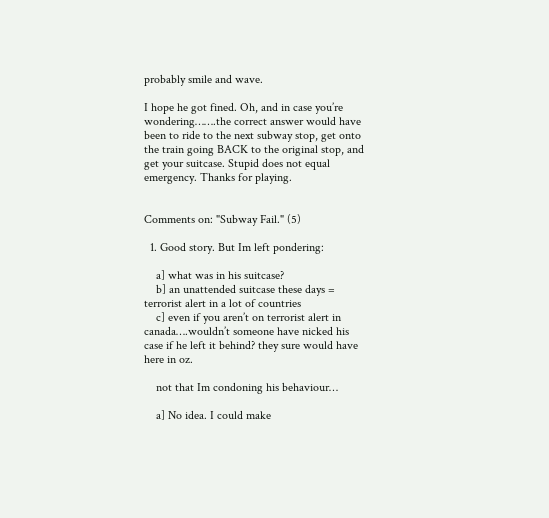probably smile and wave.

I hope he got fined. Oh, and in case you’re wondering…….the correct answer would have been to ride to the next subway stop, get onto the train going BACK to the original stop, and get your suitcase. Stupid does not equal emergency. Thanks for playing.


Comments on: "Subway Fail." (5)

  1. Good story. But Im left pondering:

    a] what was in his suitcase?
    b] an unattended suitcase these days = terrorist alert in a lot of countries
    c] even if you aren’t on terrorist alert in canada….wouldn’t someone have nicked his case if he left it behind? they sure would have here in oz.

    not that Im condoning his behaviour…

    a] No idea. I could make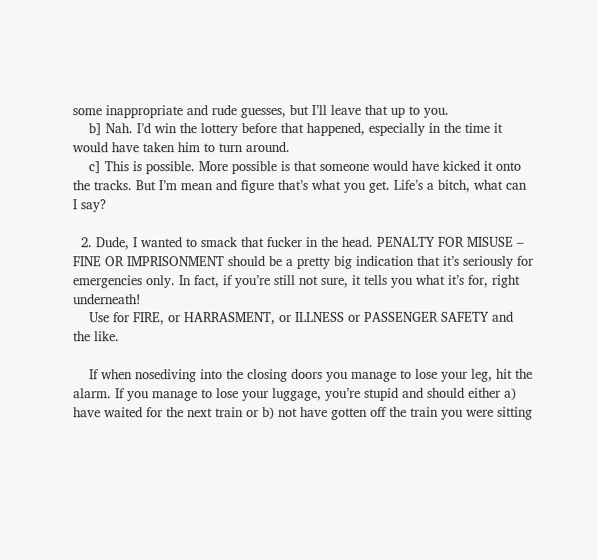some inappropriate and rude guesses, but I’ll leave that up to you.
    b] Nah. I’d win the lottery before that happened, especially in the time it would have taken him to turn around.
    c] This is possible. More possible is that someone would have kicked it onto the tracks. But I’m mean and figure that’s what you get. Life’s a bitch, what can I say?

  2. Dude, I wanted to smack that fucker in the head. PENALTY FOR MISUSE – FINE OR IMPRISONMENT should be a pretty big indication that it’s seriously for emergencies only. In fact, if you’re still not sure, it tells you what it’s for, right underneath!
    Use for FIRE, or HARRASMENT, or ILLNESS or PASSENGER SAFETY and the like.

    If when nosediving into the closing doors you manage to lose your leg, hit the alarm. If you manage to lose your luggage, you’re stupid and should either a) have waited for the next train or b) not have gotten off the train you were sitting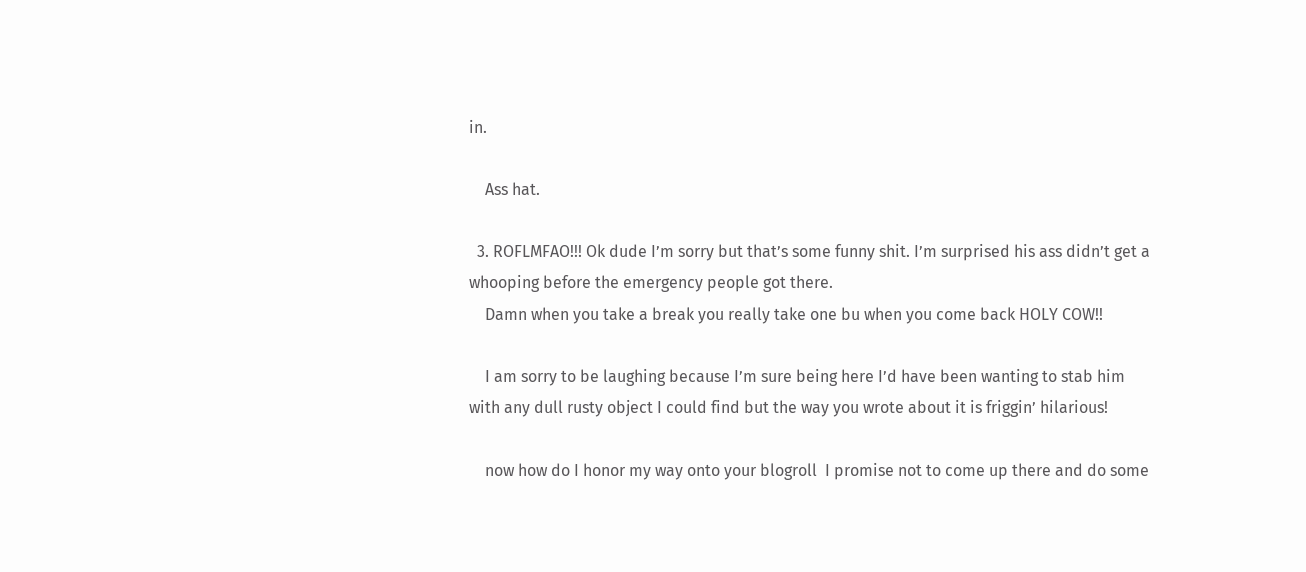in.

    Ass hat.

  3. ROFLMFAO!!! Ok dude I’m sorry but that’s some funny shit. I’m surprised his ass didn’t get a whooping before the emergency people got there.
    Damn when you take a break you really take one bu when you come back HOLY COW!!

    I am sorry to be laughing because I’m sure being here I’d have been wanting to stab him with any dull rusty object I could find but the way you wrote about it is friggin’ hilarious!

    now how do I honor my way onto your blogroll  I promise not to come up there and do some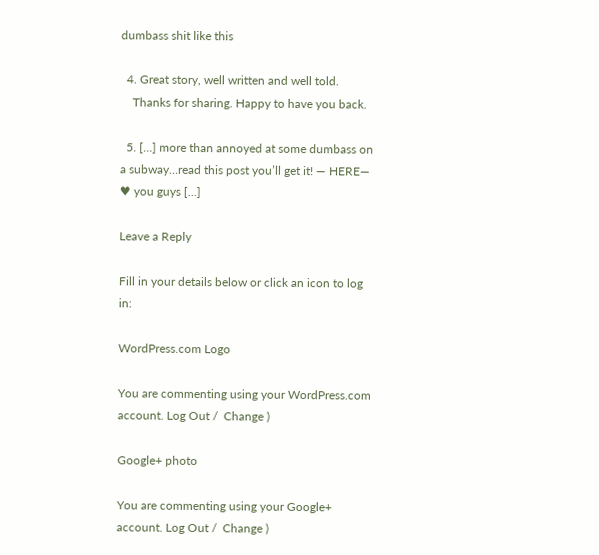dumbass shit like this

  4. Great story, well written and well told.
    Thanks for sharing. Happy to have you back.

  5. […] more than annoyed at some dumbass on a subway…read this post you’ll get it! — HERE— ♥ you guys […]

Leave a Reply

Fill in your details below or click an icon to log in:

WordPress.com Logo

You are commenting using your WordPress.com account. Log Out /  Change )

Google+ photo

You are commenting using your Google+ account. Log Out /  Change )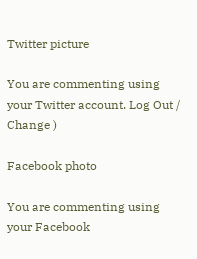Twitter picture

You are commenting using your Twitter account. Log Out /  Change )

Facebook photo

You are commenting using your Facebook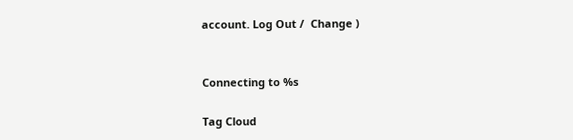account. Log Out /  Change )


Connecting to %s

Tag Cloud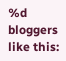%d bloggers like this: